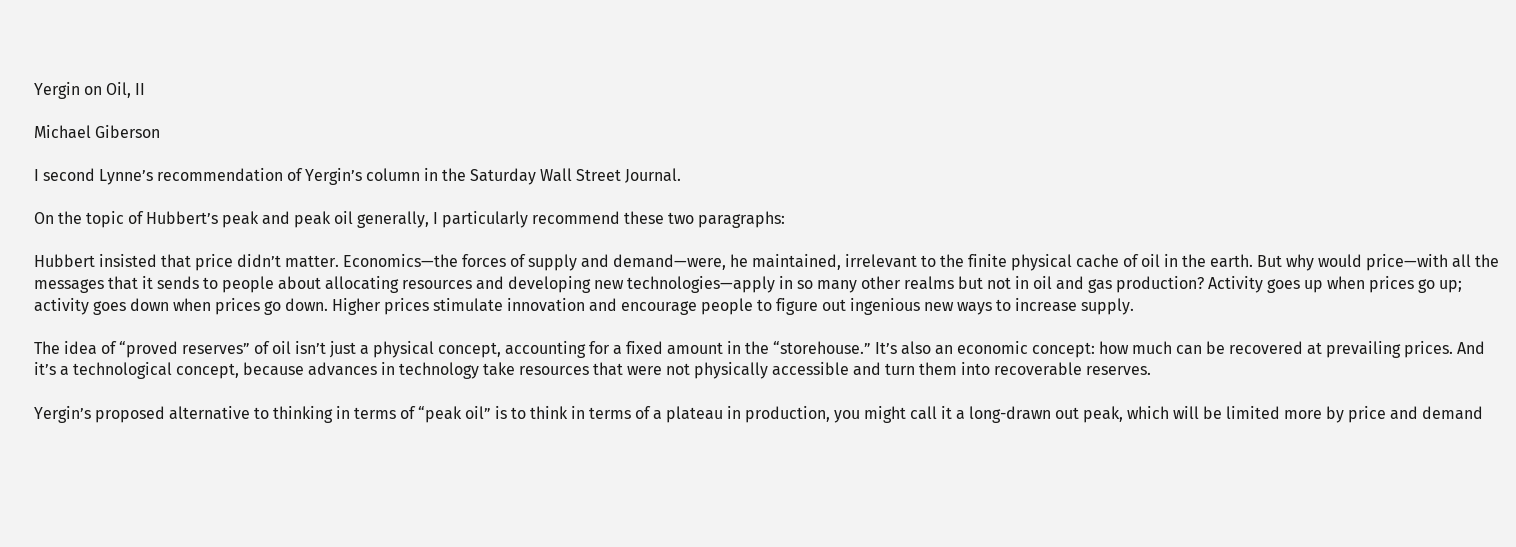Yergin on Oil, II

Michael Giberson

I second Lynne’s recommendation of Yergin’s column in the Saturday Wall Street Journal.

On the topic of Hubbert’s peak and peak oil generally, I particularly recommend these two paragraphs:

Hubbert insisted that price didn’t matter. Economics—the forces of supply and demand—were, he maintained, irrelevant to the finite physical cache of oil in the earth. But why would price—with all the messages that it sends to people about allocating resources and developing new technologies—apply in so many other realms but not in oil and gas production? Activity goes up when prices go up; activity goes down when prices go down. Higher prices stimulate innovation and encourage people to figure out ingenious new ways to increase supply.

The idea of “proved reserves” of oil isn’t just a physical concept, accounting for a fixed amount in the “storehouse.” It’s also an economic concept: how much can be recovered at prevailing prices. And it’s a technological concept, because advances in technology take resources that were not physically accessible and turn them into recoverable reserves.

Yergin’s proposed alternative to thinking in terms of “peak oil” is to think in terms of a plateau in production, you might call it a long-drawn out peak, which will be limited more by price and demand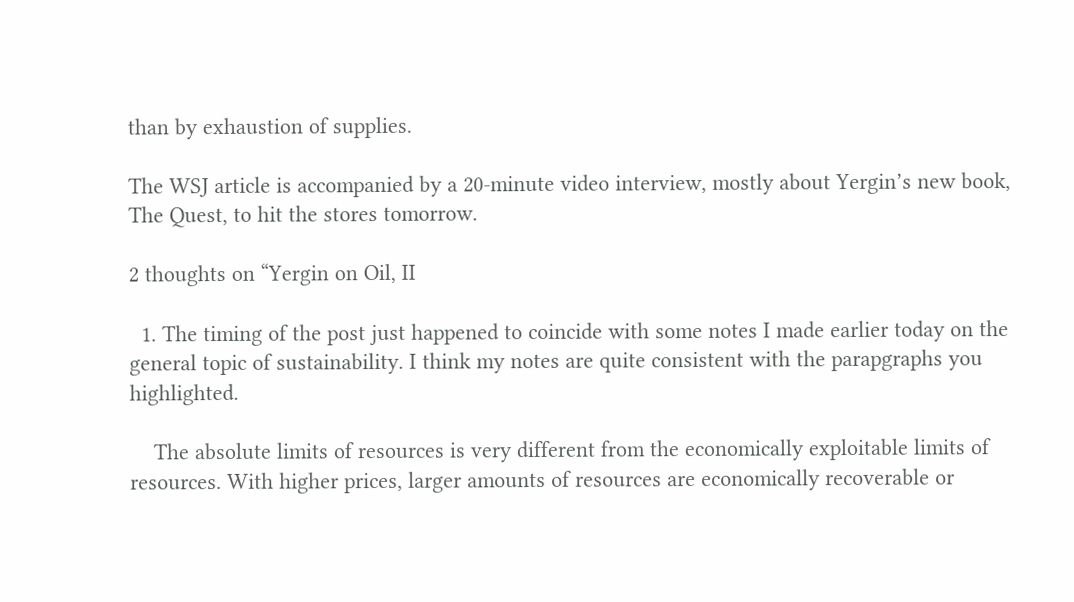than by exhaustion of supplies.

The WSJ article is accompanied by a 20-minute video interview, mostly about Yergin’s new book, The Quest, to hit the stores tomorrow.

2 thoughts on “Yergin on Oil, II

  1. The timing of the post just happened to coincide with some notes I made earlier today on the general topic of sustainability. I think my notes are quite consistent with the parapgraphs you highlighted.

    The absolute limits of resources is very different from the economically exploitable limits of resources. With higher prices, larger amounts of resources are economically recoverable or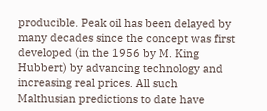producible. Peak oil has been delayed by many decades since the concept was first developed (in the 1956 by M. King Hubbert) by advancing technology and increasing real prices. All such Malthusian predictions to date have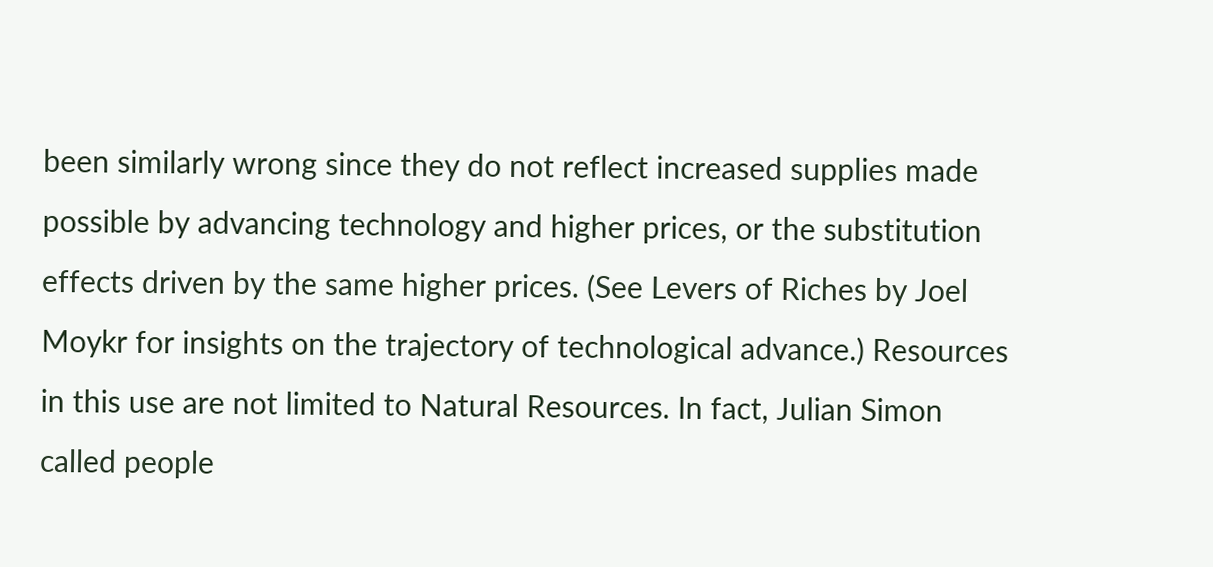been similarly wrong since they do not reflect increased supplies made possible by advancing technology and higher prices, or the substitution effects driven by the same higher prices. (See Levers of Riches by Joel Moykr for insights on the trajectory of technological advance.) Resources in this use are not limited to Natural Resources. In fact, Julian Simon called people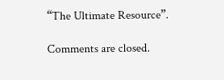“The Ultimate Resource”.

Comments are closed.